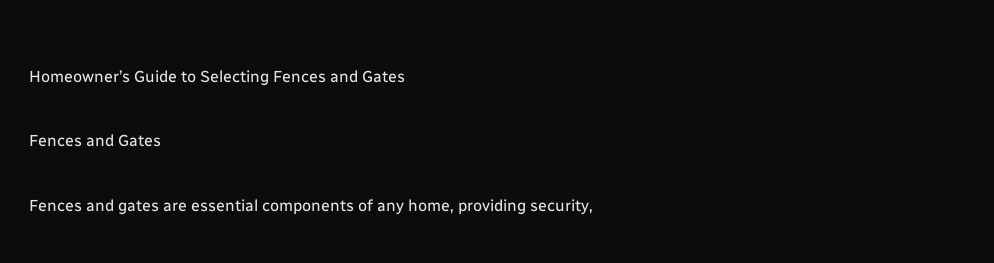Homeowner’s Guide to Selecting Fences and Gates

Fences and Gates

Fences and gates are essential components of any home, providing security,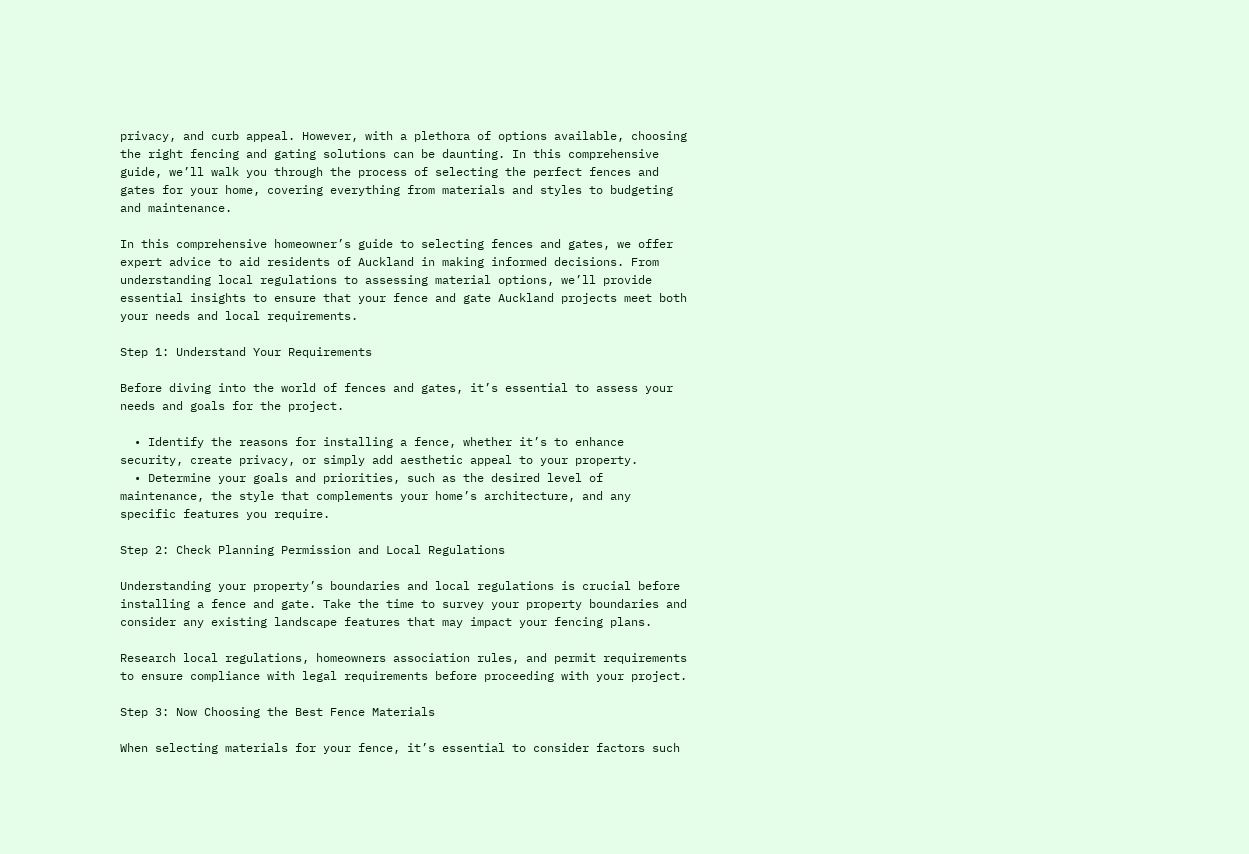privacy, and curb appeal. However, with a plethora of options available, choosing the right fencing and gating solutions can be daunting. In this comprehensive guide, we’ll walk you through the process of selecting the perfect fences and gates for your home, covering everything from materials and styles to budgeting and maintenance.

In this comprehensive homeowner’s guide to selecting fences and gates, we offer expert advice to aid residents of Auckland in making informed decisions. From understanding local regulations to assessing material options, we’ll provide essential insights to ensure that your fence and gate Auckland projects meet both your needs and local requirements.

Step 1: Understand Your Requirements

Before diving into the world of fences and gates, it’s essential to assess your needs and goals for the project.

  • Identify the reasons for installing a fence, whether it’s to enhance security, create privacy, or simply add aesthetic appeal to your property.
  • Determine your goals and priorities, such as the desired level of maintenance, the style that complements your home’s architecture, and any specific features you require.

Step 2: Check Planning Permission and Local Regulations

Understanding your property’s boundaries and local regulations is crucial before installing a fence and gate. Take the time to survey your property boundaries and consider any existing landscape features that may impact your fencing plans.

Research local regulations, homeowners association rules, and permit requirements to ensure compliance with legal requirements before proceeding with your project.

Step 3: Now Choosing the Best Fence Materials

When selecting materials for your fence, it’s essential to consider factors such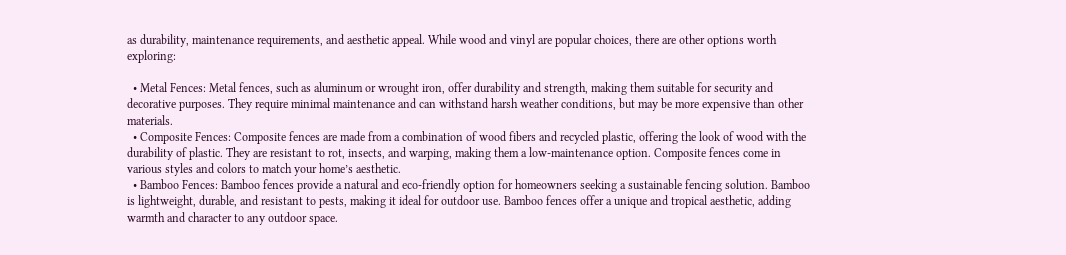as durability, maintenance requirements, and aesthetic appeal. While wood and vinyl are popular choices, there are other options worth exploring:

  • Metal Fences: Metal fences, such as aluminum or wrought iron, offer durability and strength, making them suitable for security and decorative purposes. They require minimal maintenance and can withstand harsh weather conditions, but may be more expensive than other materials.
  • Composite Fences: Composite fences are made from a combination of wood fibers and recycled plastic, offering the look of wood with the durability of plastic. They are resistant to rot, insects, and warping, making them a low-maintenance option. Composite fences come in various styles and colors to match your home’s aesthetic.
  • Bamboo Fences: Bamboo fences provide a natural and eco-friendly option for homeowners seeking a sustainable fencing solution. Bamboo is lightweight, durable, and resistant to pests, making it ideal for outdoor use. Bamboo fences offer a unique and tropical aesthetic, adding warmth and character to any outdoor space.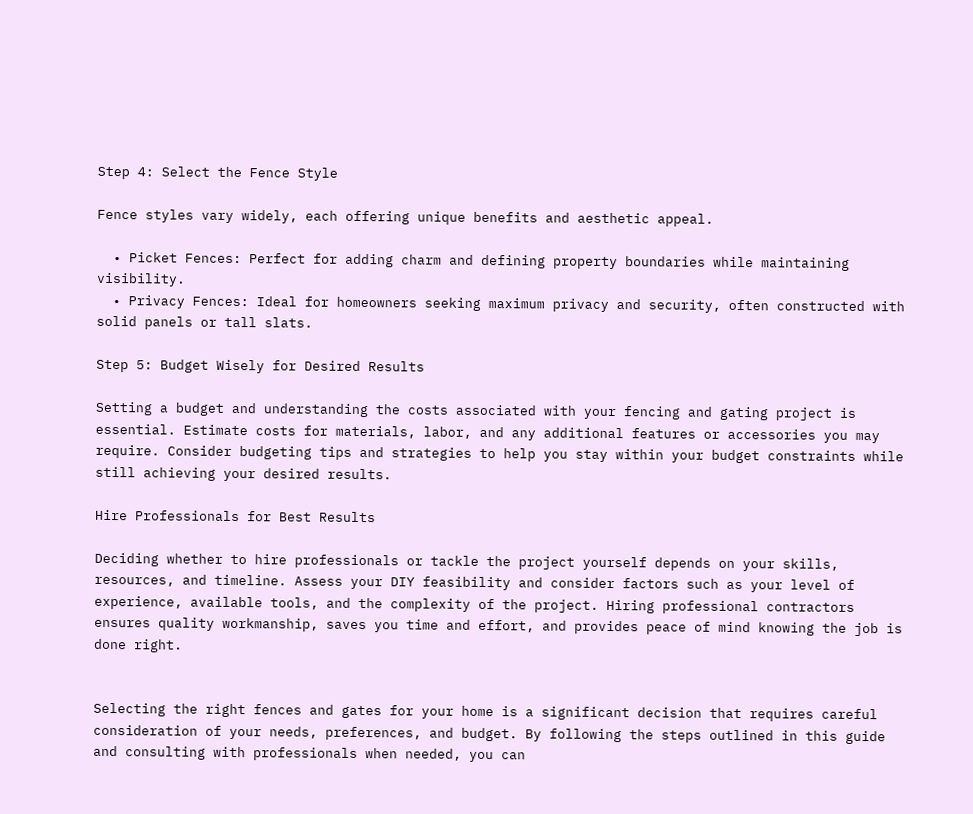Step 4: Select the Fence Style

Fence styles vary widely, each offering unique benefits and aesthetic appeal.

  • Picket Fences: Perfect for adding charm and defining property boundaries while maintaining visibility.
  • Privacy Fences: Ideal for homeowners seeking maximum privacy and security, often constructed with solid panels or tall slats.

Step 5: Budget Wisely for Desired Results

Setting a budget and understanding the costs associated with your fencing and gating project is essential. Estimate costs for materials, labor, and any additional features or accessories you may require. Consider budgeting tips and strategies to help you stay within your budget constraints while still achieving your desired results.

Hire Professionals for Best Results

Deciding whether to hire professionals or tackle the project yourself depends on your skills, resources, and timeline. Assess your DIY feasibility and consider factors such as your level of experience, available tools, and the complexity of the project. Hiring professional contractors ensures quality workmanship, saves you time and effort, and provides peace of mind knowing the job is done right.


Selecting the right fences and gates for your home is a significant decision that requires careful consideration of your needs, preferences, and budget. By following the steps outlined in this guide and consulting with professionals when needed, you can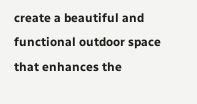create a beautiful and functional outdoor space that enhances the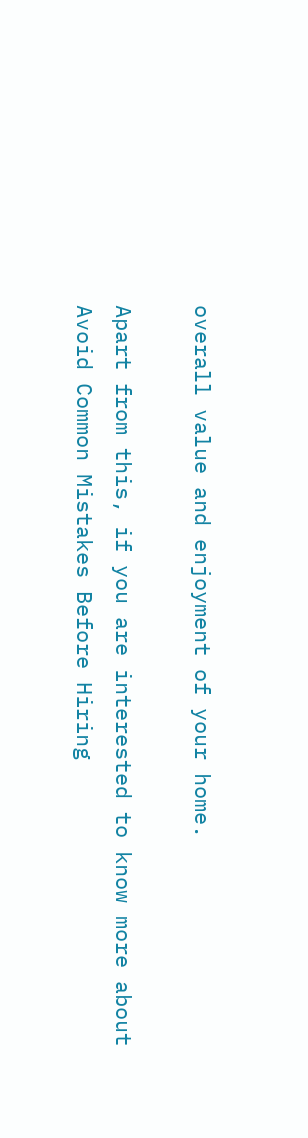overall value and enjoyment of your home.

Apart from this, if you are interested to know more about Avoid Common Mistakes Before Hiring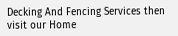Decking And Fencing Services then visit our Home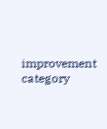improvement category